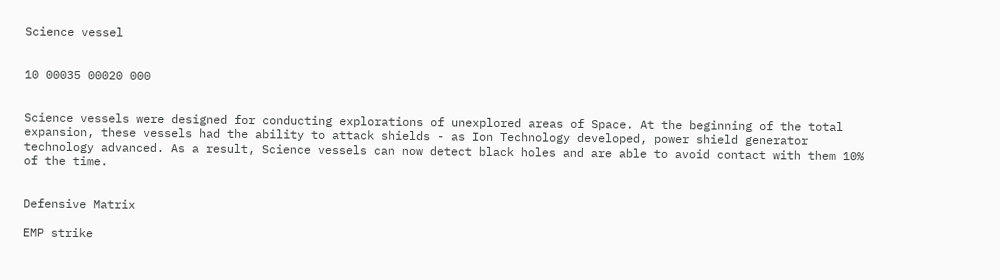Science vessel


10 00035 00020 000


Science vessels were designed for conducting explorations of unexplored areas of Space. At the beginning of the total expansion, these vessels had the ability to attack shields - as Ion Technology developed, power shield generator technology advanced. As a result, Science vessels can now detect black holes and are able to avoid contact with them 10% of the time.


Defensive Matrix

EMP strike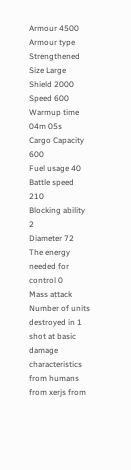Armour 4500
Armour type Strengthened
Size Large
Shield 2000
Speed 600
Warmup time 04m 05s
Cargo Capacity 600
Fuel usage 40
Battle speed 210
Blocking ability 2
Diameter 72
The energy needed for control 0
Mass attack
Number of units destroyed in 1 shot at basic damage characteristics
from humans from xerjs from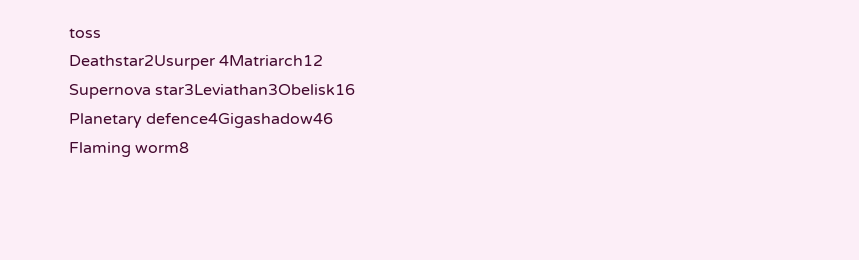toss
Deathstar2Usurper 4Matriarch12
Supernova star3Leviathan3Obelisk16
Planetary defence4Gigashadow46
Flaming worm8